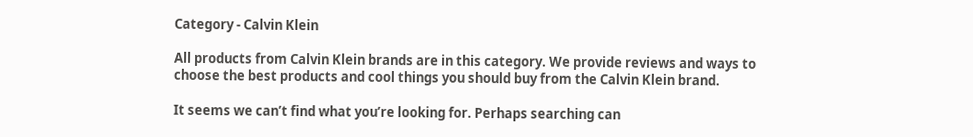Category - Calvin Klein

All products from Calvin Klein brands are in this category. We provide reviews and ways to choose the best products and cool things you should buy from the Calvin Klein brand.

It seems we can’t find what you’re looking for. Perhaps searching can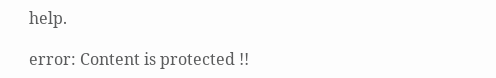help.

error: Content is protected !!